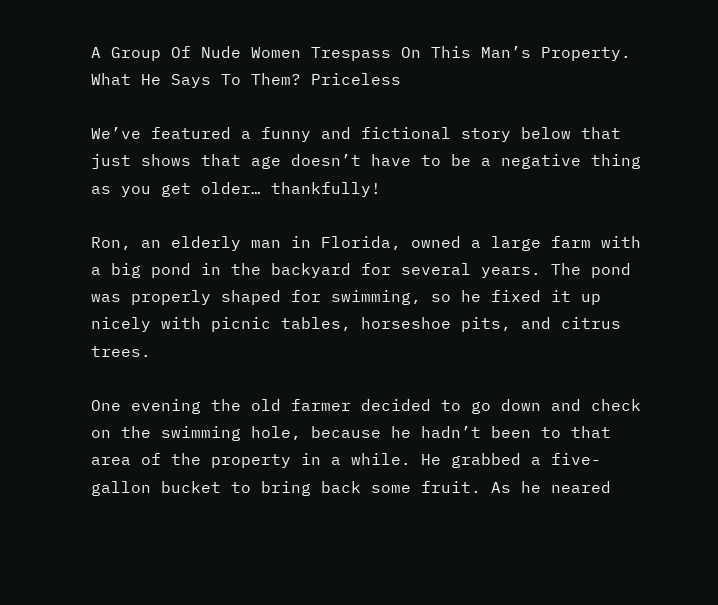A Group Of Nude Women Trespass On This Man’s Property. What He Says To Them? Priceless

We’ve featured a funny and fictional story below that just shows that age doesn’t have to be a negative thing as you get older… thankfully!

Ron, an elderly man in Florida, owned a large farm with a big pond in the backyard for several years. The pond was properly shaped for swimming, so he fixed it up nicely with picnic tables, horseshoe pits, and citrus trees.

One evening the old farmer decided to go down and check on the swimming hole, because he hadn’t been to that area of the property in a while. He grabbed a five-gallon bucket to bring back some fruit. As he neared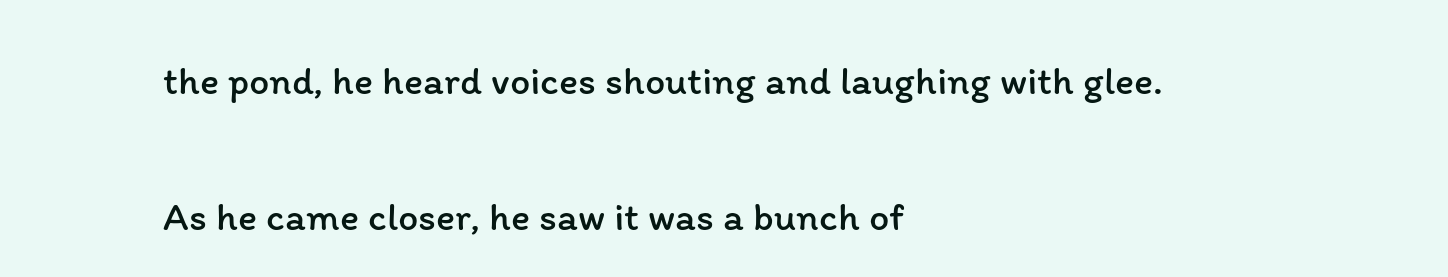the pond, he heard voices shouting and laughing with glee.

As he came closer, he saw it was a bunch of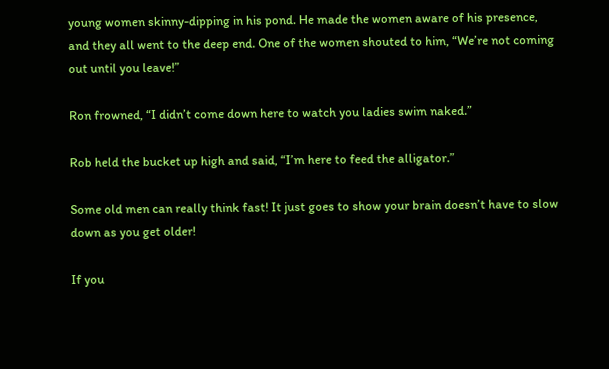young women skinny-dipping in his pond. He made the women aware of his presence, and they all went to the deep end. One of the women shouted to him, “We’re not coming out until you leave!”

Ron frowned, “I didn’t come down here to watch you ladies swim naked.”

Rob held the bucket up high and said, “I’m here to feed the alligator.”

Some old men can really think fast! It just goes to show your brain doesn’t have to slow down as you get older!

If you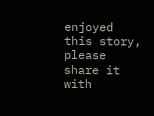enjoyed this story, please share it with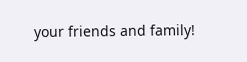your friends and family!